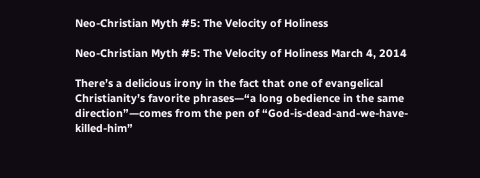Neo-Christian Myth #5: The Velocity of Holiness

Neo-Christian Myth #5: The Velocity of Holiness March 4, 2014

There’s a delicious irony in the fact that one of evangelical Christianity’s favorite phrases—“a long obedience in the same direction”—comes from the pen of “God-is-dead-and-we-have-killed-him”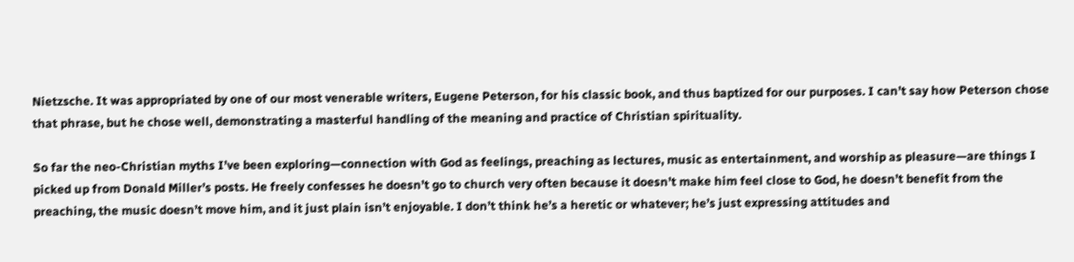Nietzsche. It was appropriated by one of our most venerable writers, Eugene Peterson, for his classic book, and thus baptized for our purposes. I can’t say how Peterson chose that phrase, but he chose well, demonstrating a masterful handling of the meaning and practice of Christian spirituality.

So far the neo-Christian myths I’ve been exploring—connection with God as feelings, preaching as lectures, music as entertainment, and worship as pleasure—are things I picked up from Donald Miller’s posts. He freely confesses he doesn’t go to church very often because it doesn’t make him feel close to God, he doesn’t benefit from the preaching, the music doesn’t move him, and it just plain isn’t enjoyable. I don’t think he’s a heretic or whatever; he’s just expressing attitudes and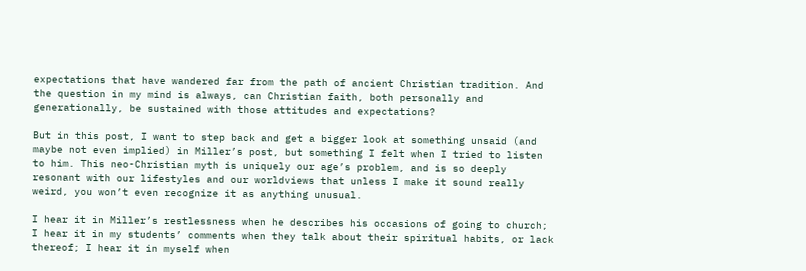expectations that have wandered far from the path of ancient Christian tradition. And the question in my mind is always, can Christian faith, both personally and generationally, be sustained with those attitudes and expectations?

But in this post, I want to step back and get a bigger look at something unsaid (and maybe not even implied) in Miller’s post, but something I felt when I tried to listen to him. This neo-Christian myth is uniquely our age’s problem, and is so deeply resonant with our lifestyles and our worldviews that unless I make it sound really weird, you won’t even recognize it as anything unusual.

I hear it in Miller’s restlessness when he describes his occasions of going to church; I hear it in my students’ comments when they talk about their spiritual habits, or lack thereof; I hear it in myself when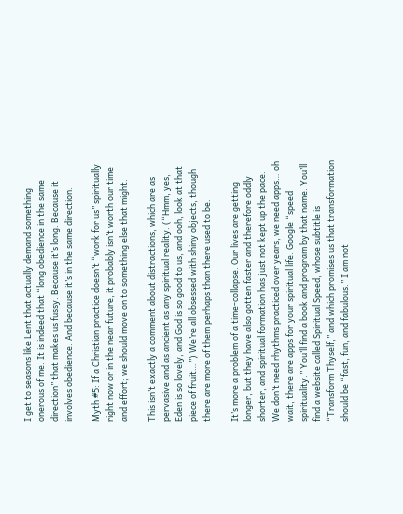I get to seasons like Lent that actually demand something onerous of me. It is indeed that “long obedience in the same direction” that makes us fussy. Because it’s long. Because it involves obedience. And because it’s in the same direction.

Myth #5: If a Christian practice doesn’t “work for us” spiritually right now or in the near future, it probably isn’t worth our time and effort; we should move on to something else that might.

This isn’t exactly a comment about distractions, which are as pervasive and as ancient as any spiritual reality. (“Hmm, yes, Eden is so lovely, and God is so good to us, and ooh, look at that piece of fruit…”) We’re all obsessed with shiny objects, though there are more of them perhaps than there used to be.

It’s more a problem of a time-collapse. Our lives are getting longer, but they have also gotten faster and therefore oddly shorter, and spiritual formation has just not kept up the pace. We don’t need rhythms practiced over years, we need apps… oh wait, there are apps for your spiritual life. Google “speed spirituality.” You’ll find a book and program by that name. You’ll find a website called Spiritual Speed, whose subtitle is “Transform Thyself,” and which promises us that transformation should be “fast, fun, and fabulous.” I am not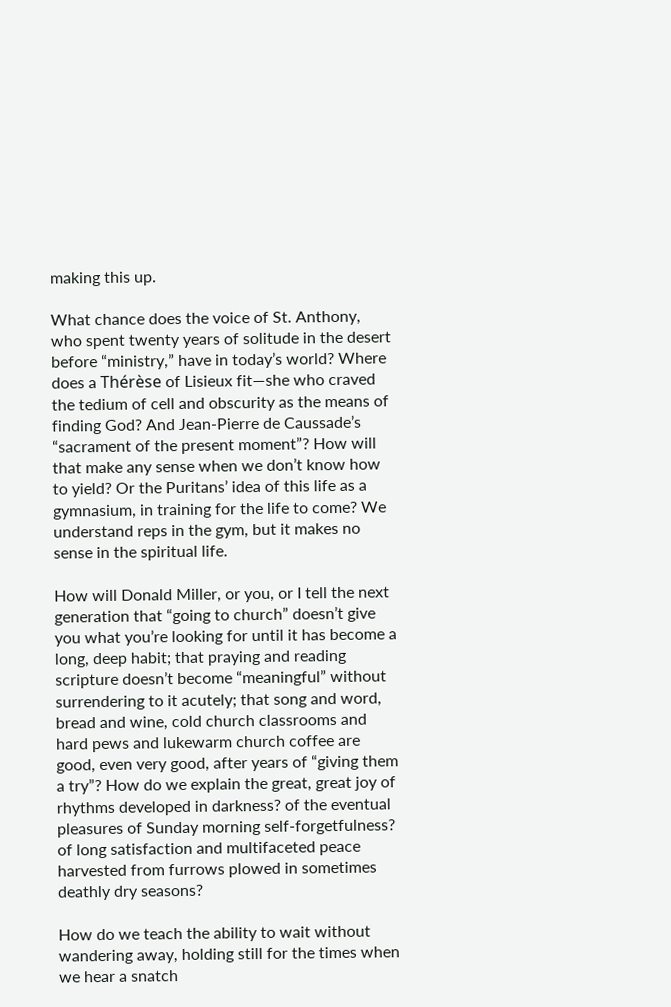making this up.

What chance does the voice of St. Anthony, who spent twenty years of solitude in the desert before “ministry,” have in today’s world? Where does a Thérèse of Lisieux fit—she who craved the tedium of cell and obscurity as the means of finding God? And Jean-Pierre de Caussade’s “sacrament of the present moment”? How will that make any sense when we don’t know how to yield? Or the Puritans’ idea of this life as a gymnasium, in training for the life to come? We understand reps in the gym, but it makes no sense in the spiritual life.

How will Donald Miller, or you, or I tell the next generation that “going to church” doesn’t give you what you’re looking for until it has become a long, deep habit; that praying and reading scripture doesn’t become “meaningful” without surrendering to it acutely; that song and word, bread and wine, cold church classrooms and hard pews and lukewarm church coffee are good, even very good, after years of “giving them a try”? How do we explain the great, great joy of rhythms developed in darkness? of the eventual pleasures of Sunday morning self-forgetfulness? of long satisfaction and multifaceted peace harvested from furrows plowed in sometimes deathly dry seasons?

How do we teach the ability to wait without wandering away, holding still for the times when we hear a snatch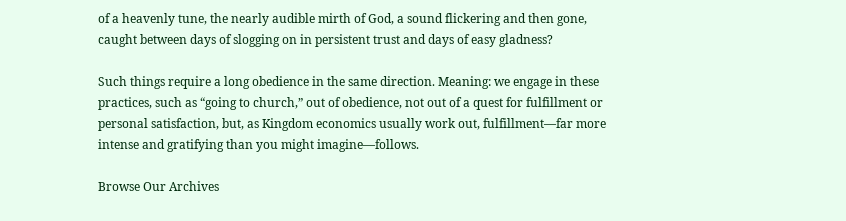of a heavenly tune, the nearly audible mirth of God, a sound flickering and then gone, caught between days of slogging on in persistent trust and days of easy gladness?

Such things require a long obedience in the same direction. Meaning: we engage in these practices, such as “going to church,” out of obedience, not out of a quest for fulfillment or personal satisfaction, but, as Kingdom economics usually work out, fulfillment—far more intense and gratifying than you might imagine—follows.

Browse Our Archives